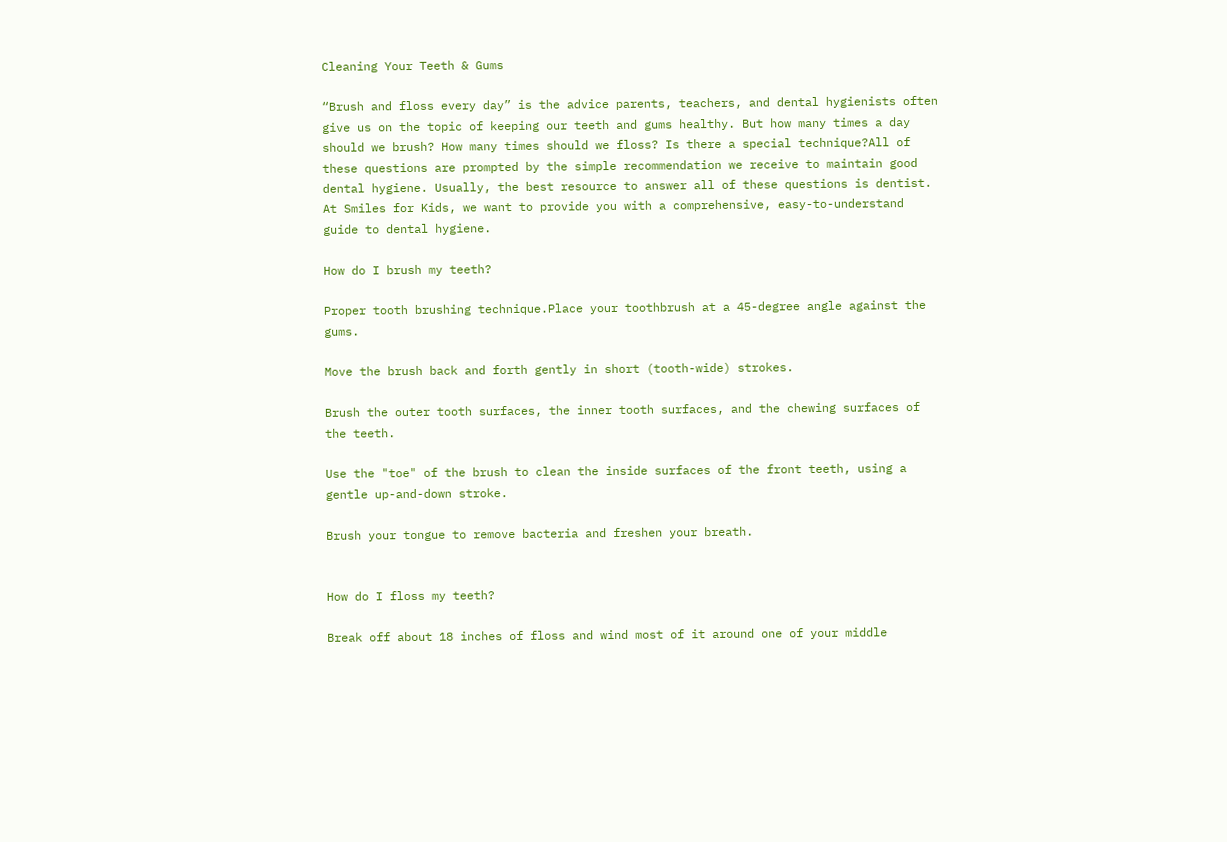Cleaning Your Teeth & Gums

“Brush and floss every day” is the advice parents, teachers, and dental hygienists often give us on the topic of keeping our teeth and gums healthy. But how many times a day should we brush? How many times should we floss? Is there a special technique?All of these questions are prompted by the simple recommendation we receive to maintain good dental hygiene. Usually, the best resource to answer all of these questions is dentist. At Smiles for Kids, we want to provide you with a comprehensive, easy-to-understand guide to dental hygiene.

How do I brush my teeth?

Proper tooth brushing technique.Place your toothbrush at a 45-degree angle against the gums.

Move the brush back and forth gently in short (tooth-wide) strokes.

Brush the outer tooth surfaces, the inner tooth surfaces, and the chewing surfaces of the teeth.

Use the "toe" of the brush to clean the inside surfaces of the front teeth, using a gentle up-and-down stroke.

Brush your tongue to remove bacteria and freshen your breath.


How do I floss my teeth?

Break off about 18 inches of floss and wind most of it around one of your middle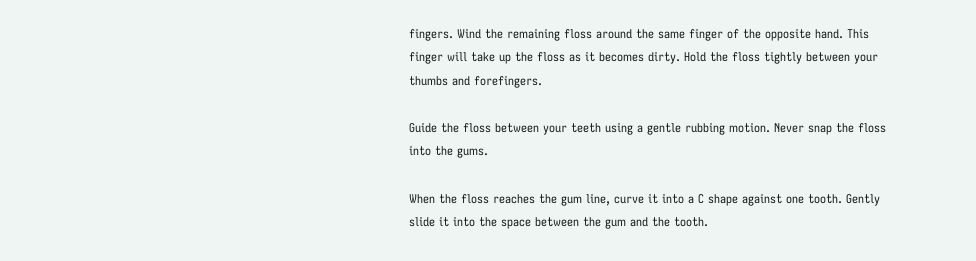fingers. Wind the remaining floss around the same finger of the opposite hand. This finger will take up the floss as it becomes dirty. Hold the floss tightly between your thumbs and forefingers.

Guide the floss between your teeth using a gentle rubbing motion. Never snap the floss into the gums.

When the floss reaches the gum line, curve it into a C shape against one tooth. Gently slide it into the space between the gum and the tooth.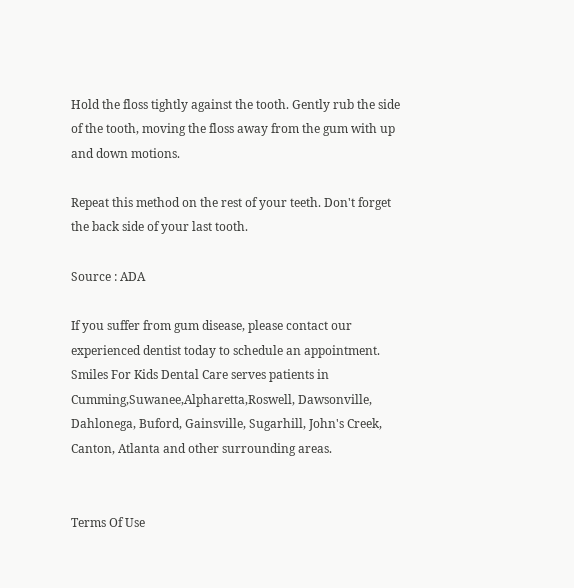Hold the floss tightly against the tooth. Gently rub the side of the tooth, moving the floss away from the gum with up and down motions.

Repeat this method on the rest of your teeth. Don't forget the back side of your last tooth.

Source : ADA

If you suffer from gum disease, please contact our experienced dentist today to schedule an appointment. Smiles For Kids Dental Care serves patients in Cumming,Suwanee,Alpharetta,Roswell, Dawsonville, Dahlonega, Buford, Gainsville, Sugarhill, John's Creek, Canton, Atlanta and other surrounding areas.


Terms Of Use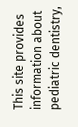This site provides information about pediatric dentistry,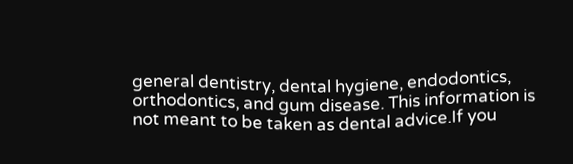general dentistry, dental hygiene, endodontics, orthodontics, and gum disease. This information is not meant to be taken as dental advice.If you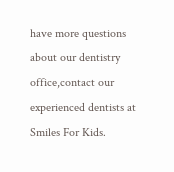have more questions about our dentistry office,contact our experienced dentists at Smiles For Kids.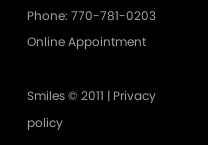Phone: 770-781-0203
Online Appointment

Smiles © 2011 | Privacy policy